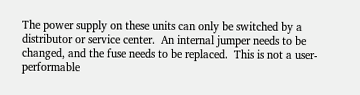The power supply on these units can only be switched by a distributor or service center.  An internal jumper needs to be changed, and the fuse needs to be replaced.  This is not a user-performable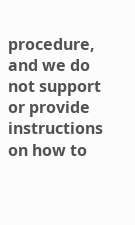procedure, and we do not support or provide instructions on how to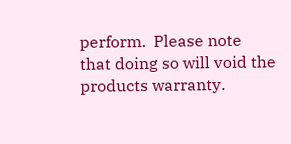perform.  Please note that doing so will void the products warranty.